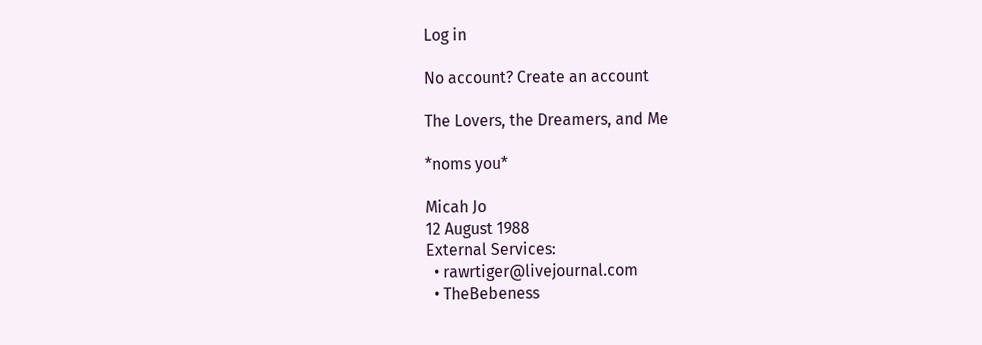Log in

No account? Create an account

The Lovers, the Dreamers, and Me

*noms you*

Micah Jo
12 August 1988
External Services:
  • rawrtiger@livejournal.com
  • TheBebeness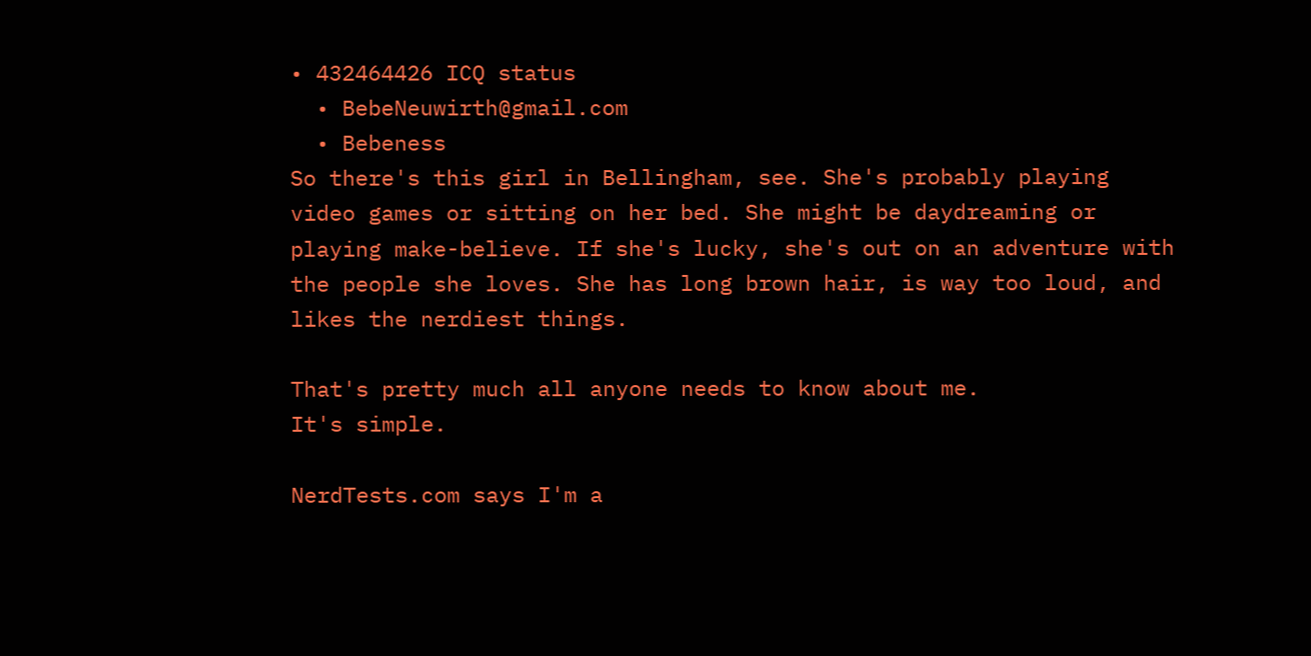• 432464426 ICQ status
  • BebeNeuwirth@gmail.com
  • Bebeness
So there's this girl in Bellingham, see. She's probably playing video games or sitting on her bed. She might be daydreaming or playing make-believe. If she's lucky, she's out on an adventure with the people she loves. She has long brown hair, is way too loud, and likes the nerdiest things.

That's pretty much all anyone needs to know about me.
It's simple.

NerdTests.com says I'm a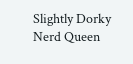Slightly Dorky Nerd Queen